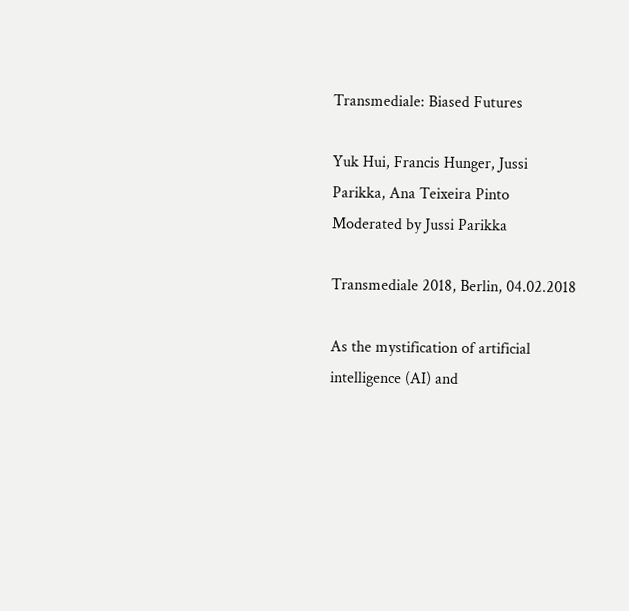Transmediale: Biased Futures

Yuk Hui, Francis Hunger, Jussi Parikka, Ana Teixeira Pinto
Moderated by Jussi Parikka

Transmediale 2018, Berlin, 04.02.2018

As the mystification of artificial intelligence (AI) and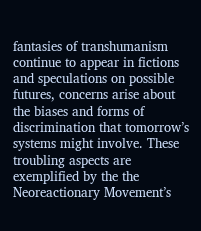fantasies of transhumanism continue to appear in fictions and speculations on possible futures, concerns arise about the biases and forms of discrimination that tomorrow’s systems might involve. These troubling aspects are exemplified by the the Neoreactionary Movement’s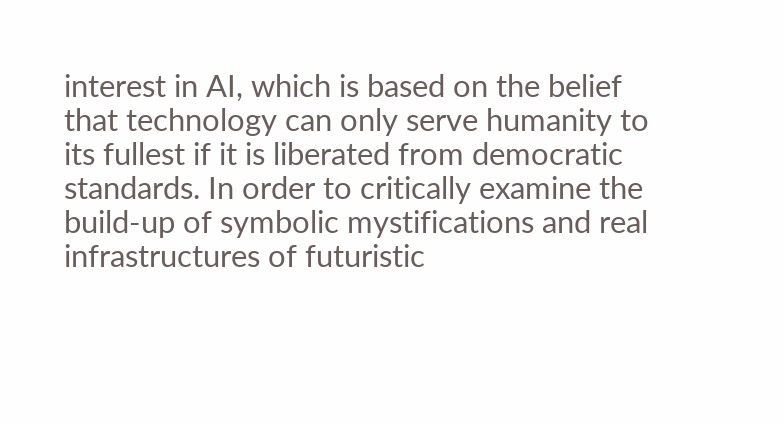interest in AI, which is based on the belief that technology can only serve humanity to its fullest if it is liberated from democratic standards. In order to critically examine the build-up of symbolic mystifications and real infrastructures of futuristic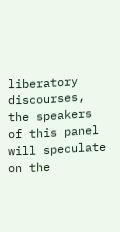liberatory discourses, the speakers of this panel will speculate on the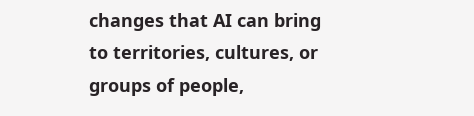changes that AI can bring to territories, cultures, or groups of people,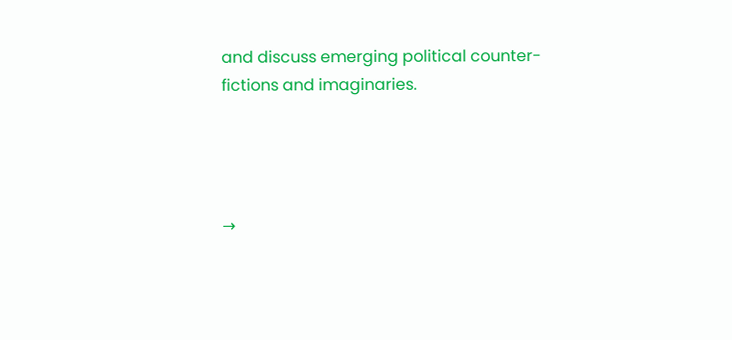and discuss emerging political counter-fictions and imaginaries.




→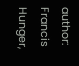author: Francis Hunger,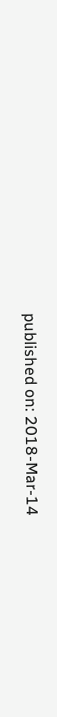published on: 2018-Mar-14